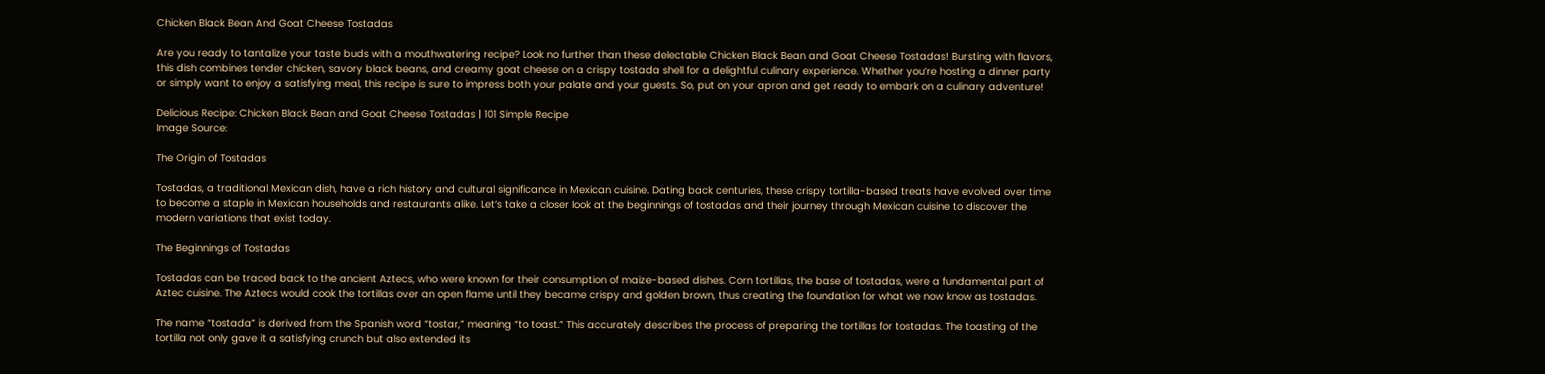Chicken Black Bean And Goat Cheese Tostadas

Are you ready to tantalize your taste buds with a mouthwatering recipe? Look no further than these delectable Chicken Black Bean and Goat Cheese Tostadas! Bursting with flavors, this dish combines tender chicken, savory black beans, and creamy goat cheese on a crispy tostada shell for a delightful culinary experience. Whether you’re hosting a dinner party or simply want to enjoy a satisfying meal, this recipe is sure to impress both your palate and your guests. So, put on your apron and get ready to embark on a culinary adventure!

Delicious Recipe: Chicken Black Bean and Goat Cheese Tostadas | 101 Simple Recipe
Image Source:

The Origin of Tostadas

Tostadas, a traditional Mexican dish, have a rich history and cultural significance in Mexican cuisine. Dating back centuries, these crispy tortilla-based treats have evolved over time to become a staple in Mexican households and restaurants alike. Let’s take a closer look at the beginnings of tostadas and their journey through Mexican cuisine to discover the modern variations that exist today.

The Beginnings of Tostadas

Tostadas can be traced back to the ancient Aztecs, who were known for their consumption of maize-based dishes. Corn tortillas, the base of tostadas, were a fundamental part of Aztec cuisine. The Aztecs would cook the tortillas over an open flame until they became crispy and golden brown, thus creating the foundation for what we now know as tostadas.

The name “tostada” is derived from the Spanish word “tostar,” meaning “to toast.” This accurately describes the process of preparing the tortillas for tostadas. The toasting of the tortilla not only gave it a satisfying crunch but also extended its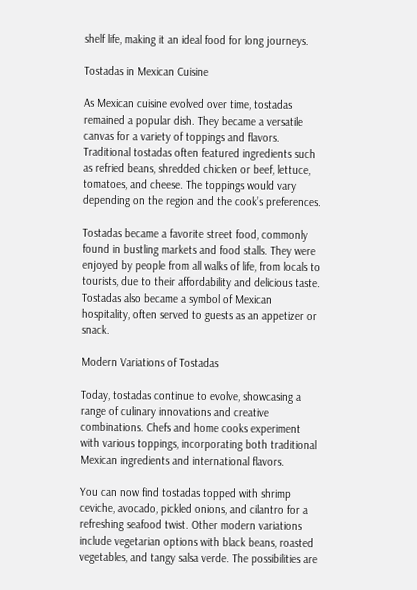shelf life, making it an ideal food for long journeys.

Tostadas in Mexican Cuisine

As Mexican cuisine evolved over time, tostadas remained a popular dish. They became a versatile canvas for a variety of toppings and flavors. Traditional tostadas often featured ingredients such as refried beans, shredded chicken or beef, lettuce, tomatoes, and cheese. The toppings would vary depending on the region and the cook’s preferences.

Tostadas became a favorite street food, commonly found in bustling markets and food stalls. They were enjoyed by people from all walks of life, from locals to tourists, due to their affordability and delicious taste. Tostadas also became a symbol of Mexican hospitality, often served to guests as an appetizer or snack.

Modern Variations of Tostadas

Today, tostadas continue to evolve, showcasing a range of culinary innovations and creative combinations. Chefs and home cooks experiment with various toppings, incorporating both traditional Mexican ingredients and international flavors.

You can now find tostadas topped with shrimp ceviche, avocado, pickled onions, and cilantro for a refreshing seafood twist. Other modern variations include vegetarian options with black beans, roasted vegetables, and tangy salsa verde. The possibilities are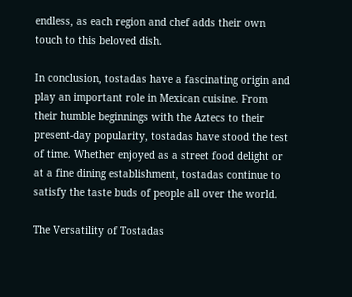endless, as each region and chef adds their own touch to this beloved dish.

In conclusion, tostadas have a fascinating origin and play an important role in Mexican cuisine. From their humble beginnings with the Aztecs to their present-day popularity, tostadas have stood the test of time. Whether enjoyed as a street food delight or at a fine dining establishment, tostadas continue to satisfy the taste buds of people all over the world.

The Versatility of Tostadas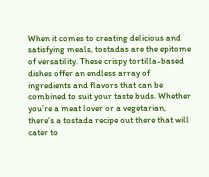When it comes to creating delicious and satisfying meals, tostadas are the epitome of versatility. These crispy tortilla-based dishes offer an endless array of ingredients and flavors that can be combined to suit your taste buds. Whether you’re a meat lover or a vegetarian, there’s a tostada recipe out there that will cater to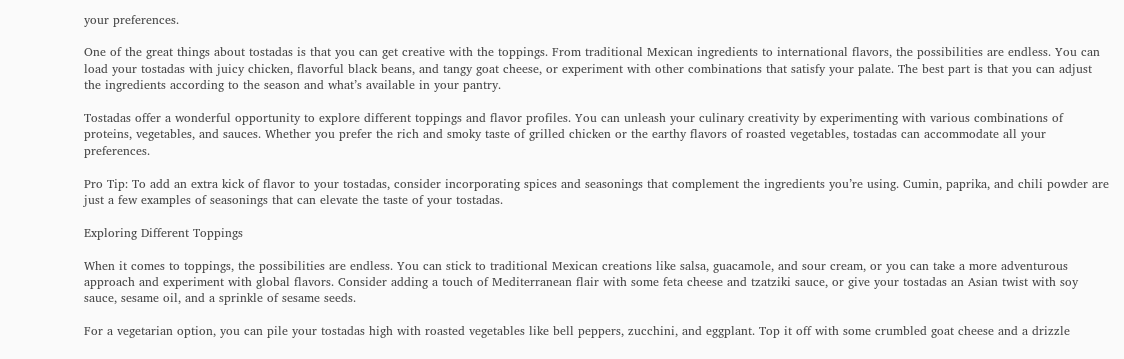your preferences.

One of the great things about tostadas is that you can get creative with the toppings. From traditional Mexican ingredients to international flavors, the possibilities are endless. You can load your tostadas with juicy chicken, flavorful black beans, and tangy goat cheese, or experiment with other combinations that satisfy your palate. The best part is that you can adjust the ingredients according to the season and what’s available in your pantry.

Tostadas offer a wonderful opportunity to explore different toppings and flavor profiles. You can unleash your culinary creativity by experimenting with various combinations of proteins, vegetables, and sauces. Whether you prefer the rich and smoky taste of grilled chicken or the earthy flavors of roasted vegetables, tostadas can accommodate all your preferences.

Pro Tip: To add an extra kick of flavor to your tostadas, consider incorporating spices and seasonings that complement the ingredients you’re using. Cumin, paprika, and chili powder are just a few examples of seasonings that can elevate the taste of your tostadas.

Exploring Different Toppings

When it comes to toppings, the possibilities are endless. You can stick to traditional Mexican creations like salsa, guacamole, and sour cream, or you can take a more adventurous approach and experiment with global flavors. Consider adding a touch of Mediterranean flair with some feta cheese and tzatziki sauce, or give your tostadas an Asian twist with soy sauce, sesame oil, and a sprinkle of sesame seeds.

For a vegetarian option, you can pile your tostadas high with roasted vegetables like bell peppers, zucchini, and eggplant. Top it off with some crumbled goat cheese and a drizzle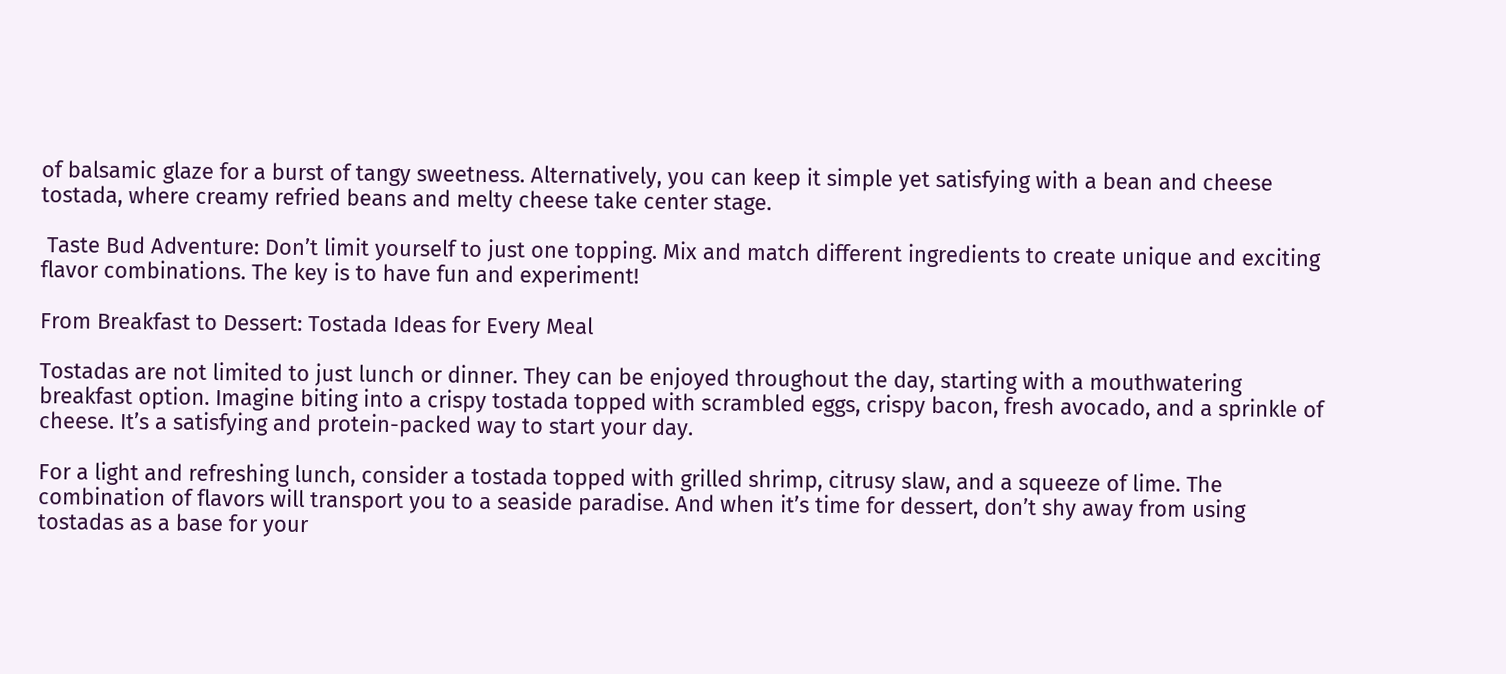of balsamic glaze for a burst of tangy sweetness. Alternatively, you can keep it simple yet satisfying with a bean and cheese tostada, where creamy refried beans and melty cheese take center stage.

 Taste Bud Adventure: Don’t limit yourself to just one topping. Mix and match different ingredients to create unique and exciting flavor combinations. The key is to have fun and experiment!

From Breakfast to Dessert: Tostada Ideas for Every Meal

Tostadas are not limited to just lunch or dinner. They can be enjoyed throughout the day, starting with a mouthwatering breakfast option. Imagine biting into a crispy tostada topped with scrambled eggs, crispy bacon, fresh avocado, and a sprinkle of cheese. It’s a satisfying and protein-packed way to start your day.

For a light and refreshing lunch, consider a tostada topped with grilled shrimp, citrusy slaw, and a squeeze of lime. The combination of flavors will transport you to a seaside paradise. And when it’s time for dessert, don’t shy away from using tostadas as a base for your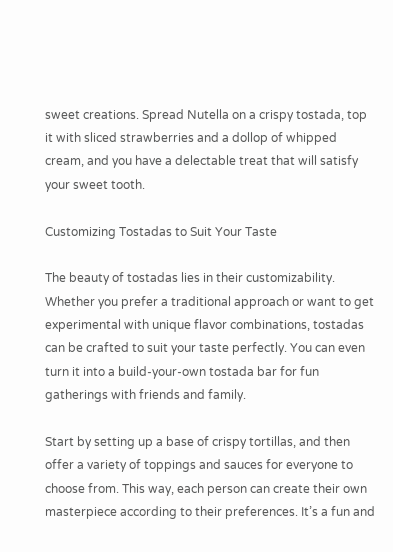sweet creations. Spread Nutella on a crispy tostada, top it with sliced strawberries and a dollop of whipped cream, and you have a delectable treat that will satisfy your sweet tooth.

Customizing Tostadas to Suit Your Taste

The beauty of tostadas lies in their customizability. Whether you prefer a traditional approach or want to get experimental with unique flavor combinations, tostadas can be crafted to suit your taste perfectly. You can even turn it into a build-your-own tostada bar for fun gatherings with friends and family.

Start by setting up a base of crispy tortillas, and then offer a variety of toppings and sauces for everyone to choose from. This way, each person can create their own masterpiece according to their preferences. It’s a fun and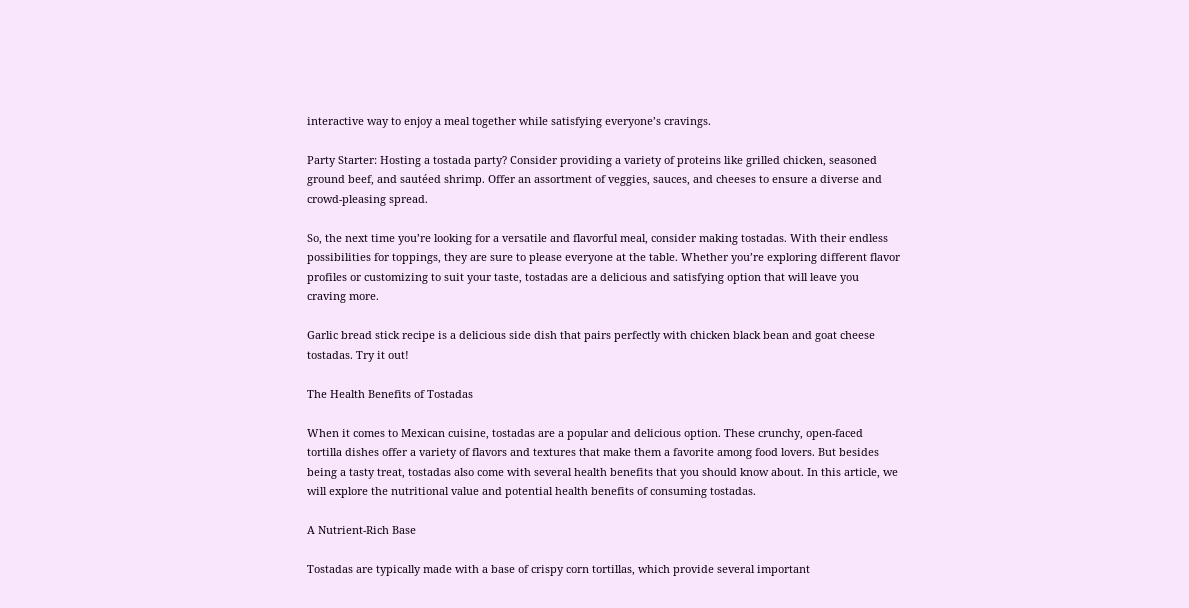interactive way to enjoy a meal together while satisfying everyone’s cravings.

Party Starter: Hosting a tostada party? Consider providing a variety of proteins like grilled chicken, seasoned ground beef, and sautéed shrimp. Offer an assortment of veggies, sauces, and cheeses to ensure a diverse and crowd-pleasing spread.

So, the next time you’re looking for a versatile and flavorful meal, consider making tostadas. With their endless possibilities for toppings, they are sure to please everyone at the table. Whether you’re exploring different flavor profiles or customizing to suit your taste, tostadas are a delicious and satisfying option that will leave you craving more.

Garlic bread stick recipe is a delicious side dish that pairs perfectly with chicken black bean and goat cheese tostadas. Try it out!

The Health Benefits of Tostadas

When it comes to Mexican cuisine, tostadas are a popular and delicious option. These crunchy, open-faced tortilla dishes offer a variety of flavors and textures that make them a favorite among food lovers. But besides being a tasty treat, tostadas also come with several health benefits that you should know about. In this article, we will explore the nutritional value and potential health benefits of consuming tostadas.

A Nutrient-Rich Base

Tostadas are typically made with a base of crispy corn tortillas, which provide several important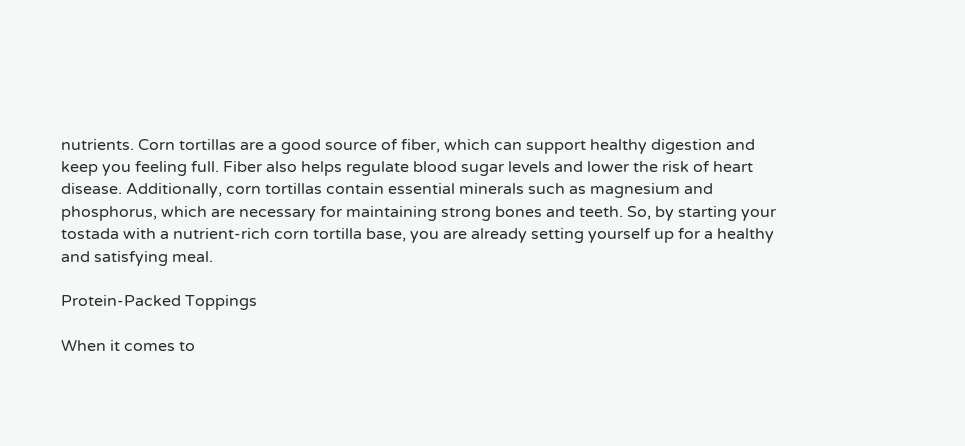nutrients. Corn tortillas are a good source of fiber, which can support healthy digestion and keep you feeling full. Fiber also helps regulate blood sugar levels and lower the risk of heart disease. Additionally, corn tortillas contain essential minerals such as magnesium and phosphorus, which are necessary for maintaining strong bones and teeth. So, by starting your tostada with a nutrient-rich corn tortilla base, you are already setting yourself up for a healthy and satisfying meal.

Protein-Packed Toppings

When it comes to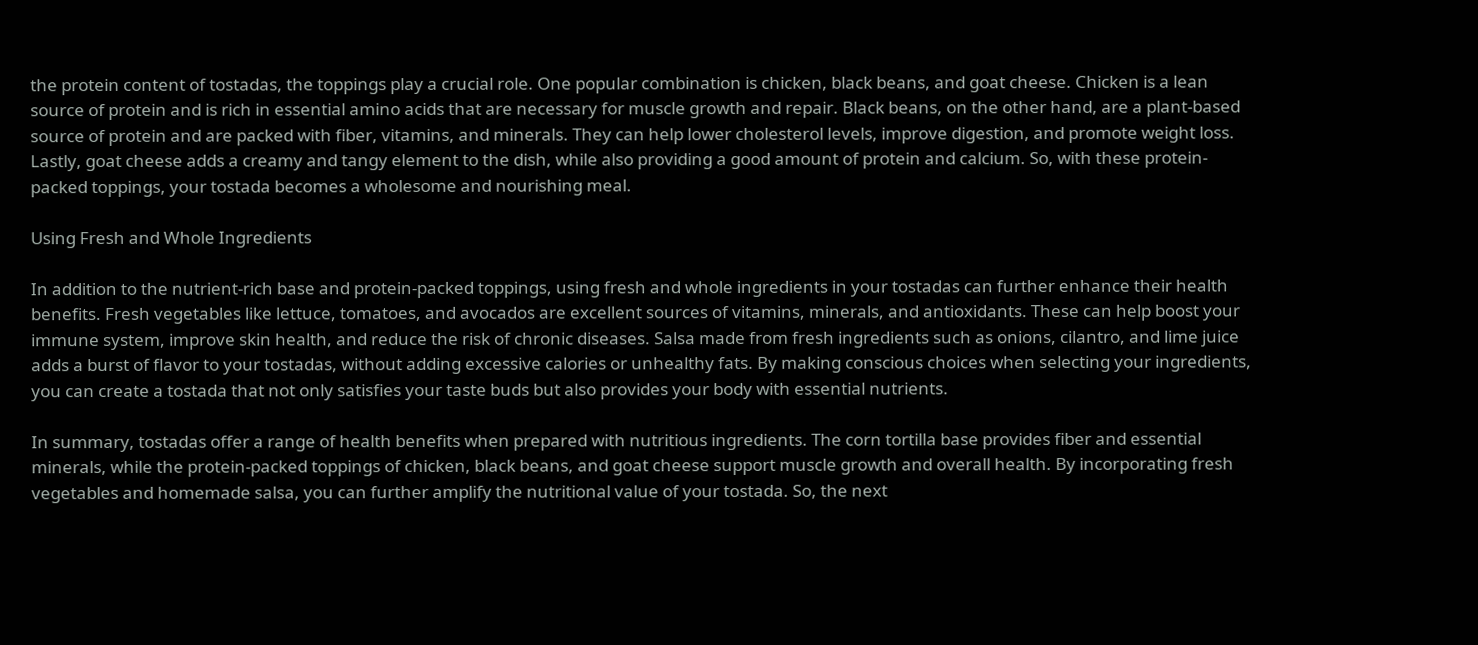the protein content of tostadas, the toppings play a crucial role. One popular combination is chicken, black beans, and goat cheese. Chicken is a lean source of protein and is rich in essential amino acids that are necessary for muscle growth and repair. Black beans, on the other hand, are a plant-based source of protein and are packed with fiber, vitamins, and minerals. They can help lower cholesterol levels, improve digestion, and promote weight loss. Lastly, goat cheese adds a creamy and tangy element to the dish, while also providing a good amount of protein and calcium. So, with these protein-packed toppings, your tostada becomes a wholesome and nourishing meal.

Using Fresh and Whole Ingredients

In addition to the nutrient-rich base and protein-packed toppings, using fresh and whole ingredients in your tostadas can further enhance their health benefits. Fresh vegetables like lettuce, tomatoes, and avocados are excellent sources of vitamins, minerals, and antioxidants. These can help boost your immune system, improve skin health, and reduce the risk of chronic diseases. Salsa made from fresh ingredients such as onions, cilantro, and lime juice adds a burst of flavor to your tostadas, without adding excessive calories or unhealthy fats. By making conscious choices when selecting your ingredients, you can create a tostada that not only satisfies your taste buds but also provides your body with essential nutrients.

In summary, tostadas offer a range of health benefits when prepared with nutritious ingredients. The corn tortilla base provides fiber and essential minerals, while the protein-packed toppings of chicken, black beans, and goat cheese support muscle growth and overall health. By incorporating fresh vegetables and homemade salsa, you can further amplify the nutritional value of your tostada. So, the next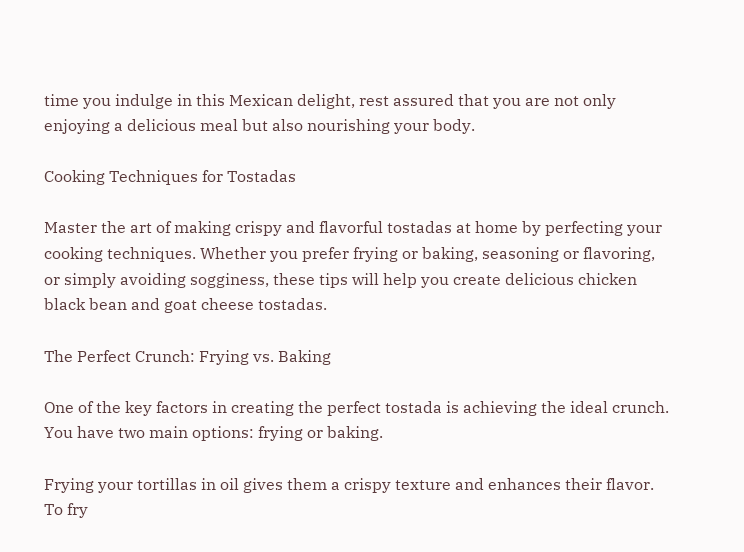time you indulge in this Mexican delight, rest assured that you are not only enjoying a delicious meal but also nourishing your body.

Cooking Techniques for Tostadas

Master the art of making crispy and flavorful tostadas at home by perfecting your cooking techniques. Whether you prefer frying or baking, seasoning or flavoring, or simply avoiding sogginess, these tips will help you create delicious chicken black bean and goat cheese tostadas.

The Perfect Crunch: Frying vs. Baking

One of the key factors in creating the perfect tostada is achieving the ideal crunch. You have two main options: frying or baking.

Frying your tortillas in oil gives them a crispy texture and enhances their flavor. To fry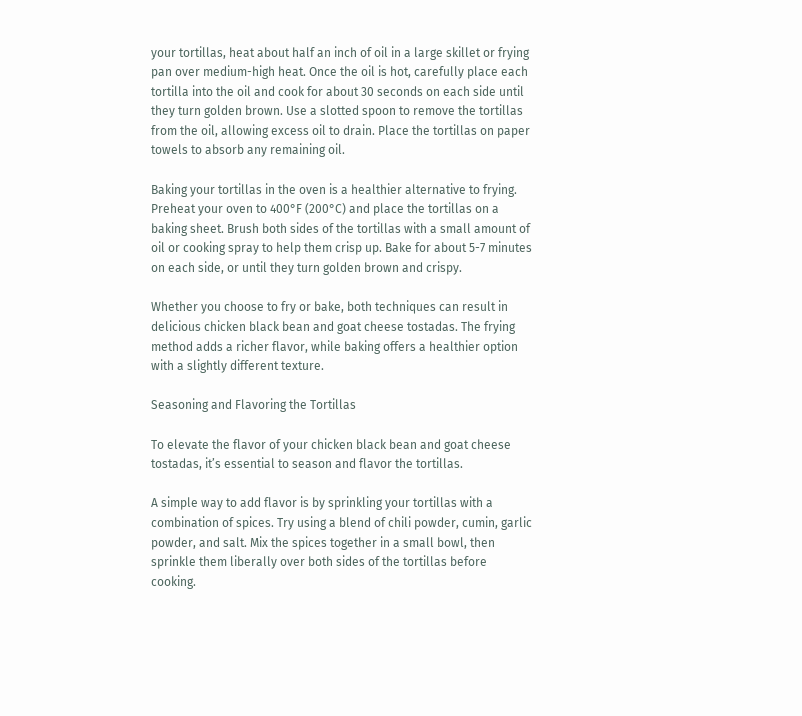your tortillas, heat about half an inch of oil in a large skillet or frying pan over medium-high heat. Once the oil is hot, carefully place each tortilla into the oil and cook for about 30 seconds on each side until they turn golden brown. Use a slotted spoon to remove the tortillas from the oil, allowing excess oil to drain. Place the tortillas on paper towels to absorb any remaining oil.

Baking your tortillas in the oven is a healthier alternative to frying. Preheat your oven to 400°F (200°C) and place the tortillas on a baking sheet. Brush both sides of the tortillas with a small amount of oil or cooking spray to help them crisp up. Bake for about 5-7 minutes on each side, or until they turn golden brown and crispy.

Whether you choose to fry or bake, both techniques can result in delicious chicken black bean and goat cheese tostadas. The frying method adds a richer flavor, while baking offers a healthier option with a slightly different texture.

Seasoning and Flavoring the Tortillas

To elevate the flavor of your chicken black bean and goat cheese tostadas, it’s essential to season and flavor the tortillas.

A simple way to add flavor is by sprinkling your tortillas with a combination of spices. Try using a blend of chili powder, cumin, garlic powder, and salt. Mix the spices together in a small bowl, then sprinkle them liberally over both sides of the tortillas before cooking.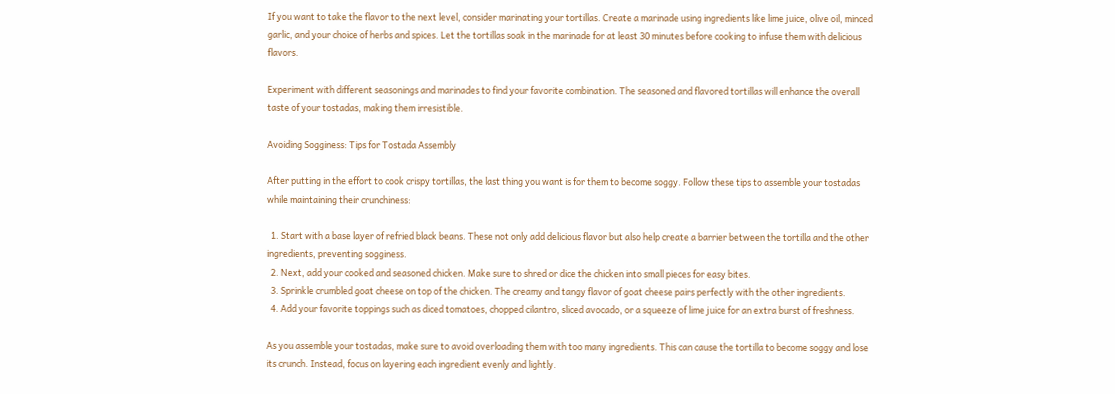If you want to take the flavor to the next level, consider marinating your tortillas. Create a marinade using ingredients like lime juice, olive oil, minced garlic, and your choice of herbs and spices. Let the tortillas soak in the marinade for at least 30 minutes before cooking to infuse them with delicious flavors.

Experiment with different seasonings and marinades to find your favorite combination. The seasoned and flavored tortillas will enhance the overall taste of your tostadas, making them irresistible.

Avoiding Sogginess: Tips for Tostada Assembly

After putting in the effort to cook crispy tortillas, the last thing you want is for them to become soggy. Follow these tips to assemble your tostadas while maintaining their crunchiness:

  1. Start with a base layer of refried black beans. These not only add delicious flavor but also help create a barrier between the tortilla and the other ingredients, preventing sogginess.
  2. Next, add your cooked and seasoned chicken. Make sure to shred or dice the chicken into small pieces for easy bites.
  3. Sprinkle crumbled goat cheese on top of the chicken. The creamy and tangy flavor of goat cheese pairs perfectly with the other ingredients.
  4. Add your favorite toppings such as diced tomatoes, chopped cilantro, sliced avocado, or a squeeze of lime juice for an extra burst of freshness.

As you assemble your tostadas, make sure to avoid overloading them with too many ingredients. This can cause the tortilla to become soggy and lose its crunch. Instead, focus on layering each ingredient evenly and lightly.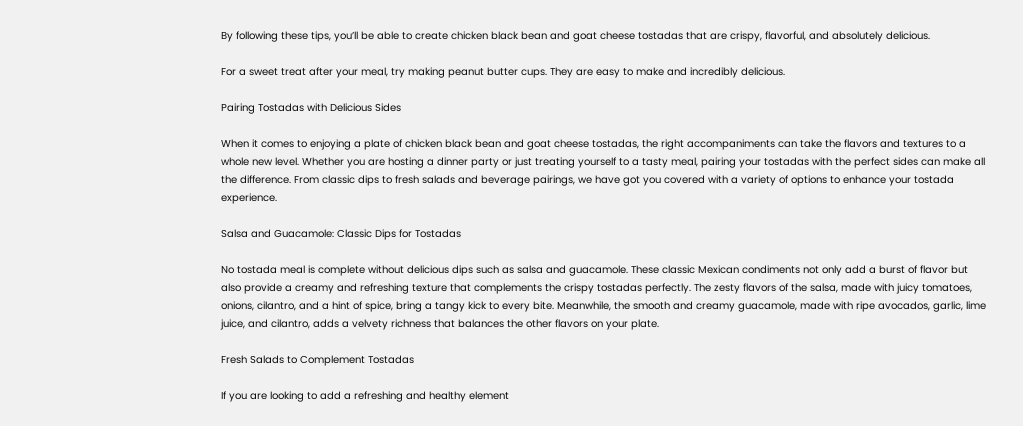By following these tips, you’ll be able to create chicken black bean and goat cheese tostadas that are crispy, flavorful, and absolutely delicious.

For a sweet treat after your meal, try making peanut butter cups. They are easy to make and incredibly delicious.

Pairing Tostadas with Delicious Sides

When it comes to enjoying a plate of chicken black bean and goat cheese tostadas, the right accompaniments can take the flavors and textures to a whole new level. Whether you are hosting a dinner party or just treating yourself to a tasty meal, pairing your tostadas with the perfect sides can make all the difference. From classic dips to fresh salads and beverage pairings, we have got you covered with a variety of options to enhance your tostada experience.

Salsa and Guacamole: Classic Dips for Tostadas

No tostada meal is complete without delicious dips such as salsa and guacamole. These classic Mexican condiments not only add a burst of flavor but also provide a creamy and refreshing texture that complements the crispy tostadas perfectly. The zesty flavors of the salsa, made with juicy tomatoes, onions, cilantro, and a hint of spice, bring a tangy kick to every bite. Meanwhile, the smooth and creamy guacamole, made with ripe avocados, garlic, lime juice, and cilantro, adds a velvety richness that balances the other flavors on your plate.

Fresh Salads to Complement Tostadas

If you are looking to add a refreshing and healthy element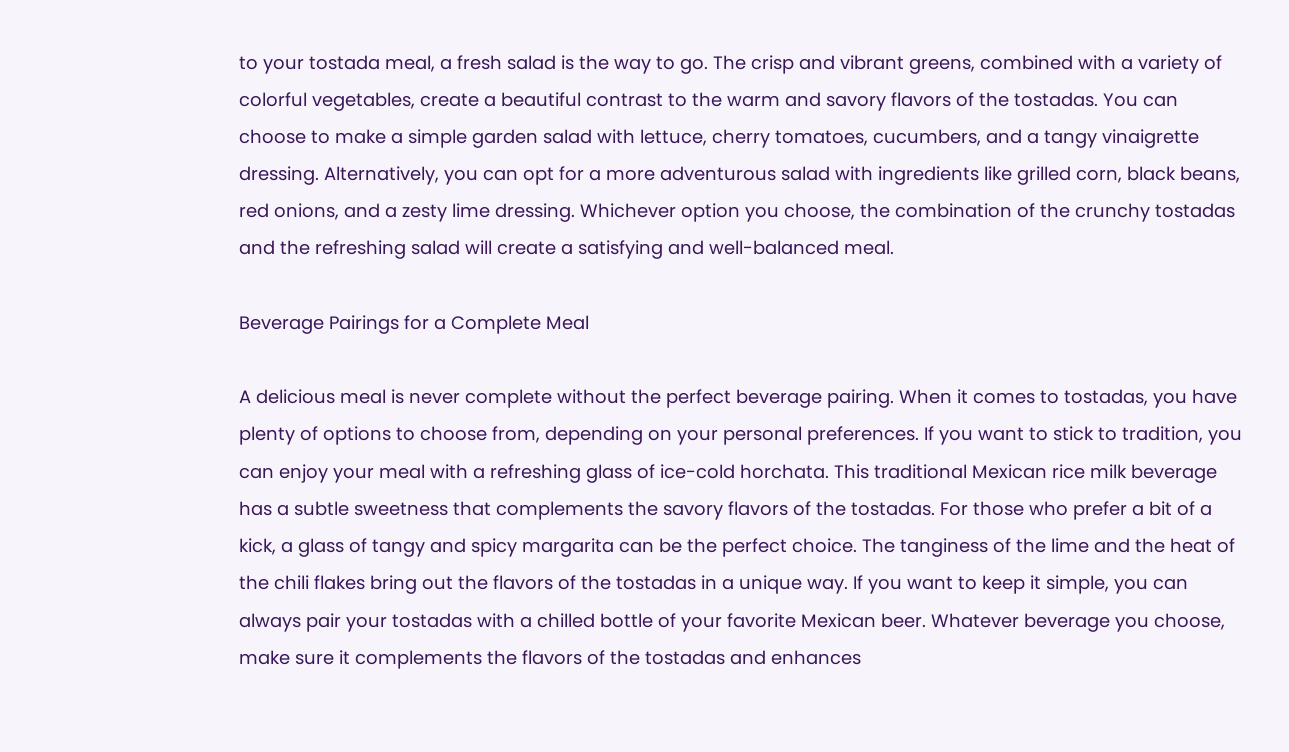to your tostada meal, a fresh salad is the way to go. The crisp and vibrant greens, combined with a variety of colorful vegetables, create a beautiful contrast to the warm and savory flavors of the tostadas. You can choose to make a simple garden salad with lettuce, cherry tomatoes, cucumbers, and a tangy vinaigrette dressing. Alternatively, you can opt for a more adventurous salad with ingredients like grilled corn, black beans, red onions, and a zesty lime dressing. Whichever option you choose, the combination of the crunchy tostadas and the refreshing salad will create a satisfying and well-balanced meal.

Beverage Pairings for a Complete Meal

A delicious meal is never complete without the perfect beverage pairing. When it comes to tostadas, you have plenty of options to choose from, depending on your personal preferences. If you want to stick to tradition, you can enjoy your meal with a refreshing glass of ice-cold horchata. This traditional Mexican rice milk beverage has a subtle sweetness that complements the savory flavors of the tostadas. For those who prefer a bit of a kick, a glass of tangy and spicy margarita can be the perfect choice. The tanginess of the lime and the heat of the chili flakes bring out the flavors of the tostadas in a unique way. If you want to keep it simple, you can always pair your tostadas with a chilled bottle of your favorite Mexican beer. Whatever beverage you choose, make sure it complements the flavors of the tostadas and enhances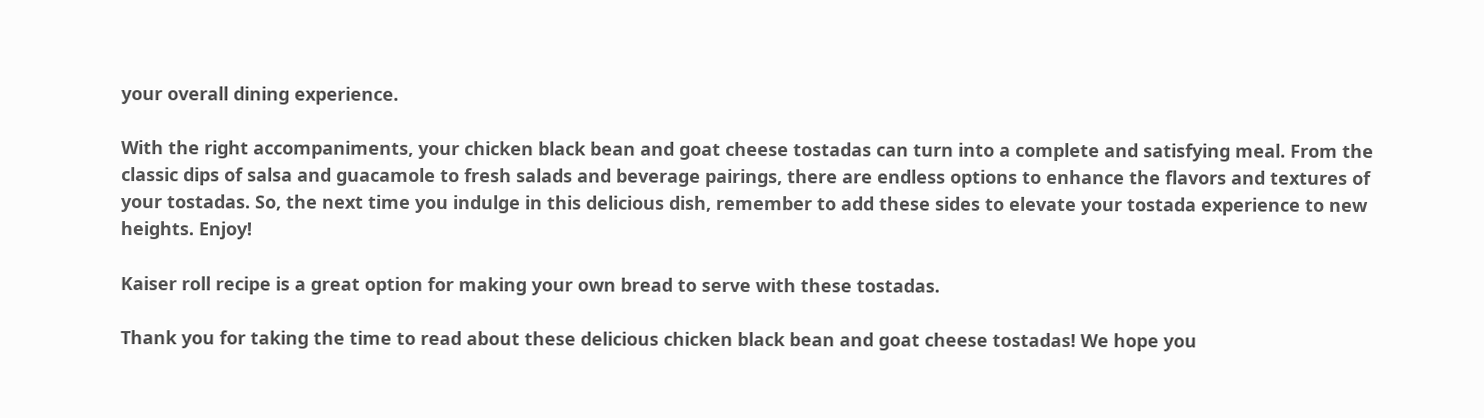your overall dining experience.

With the right accompaniments, your chicken black bean and goat cheese tostadas can turn into a complete and satisfying meal. From the classic dips of salsa and guacamole to fresh salads and beverage pairings, there are endless options to enhance the flavors and textures of your tostadas. So, the next time you indulge in this delicious dish, remember to add these sides to elevate your tostada experience to new heights. Enjoy!

Kaiser roll recipe is a great option for making your own bread to serve with these tostadas.

Thank you for taking the time to read about these delicious chicken black bean and goat cheese tostadas! We hope you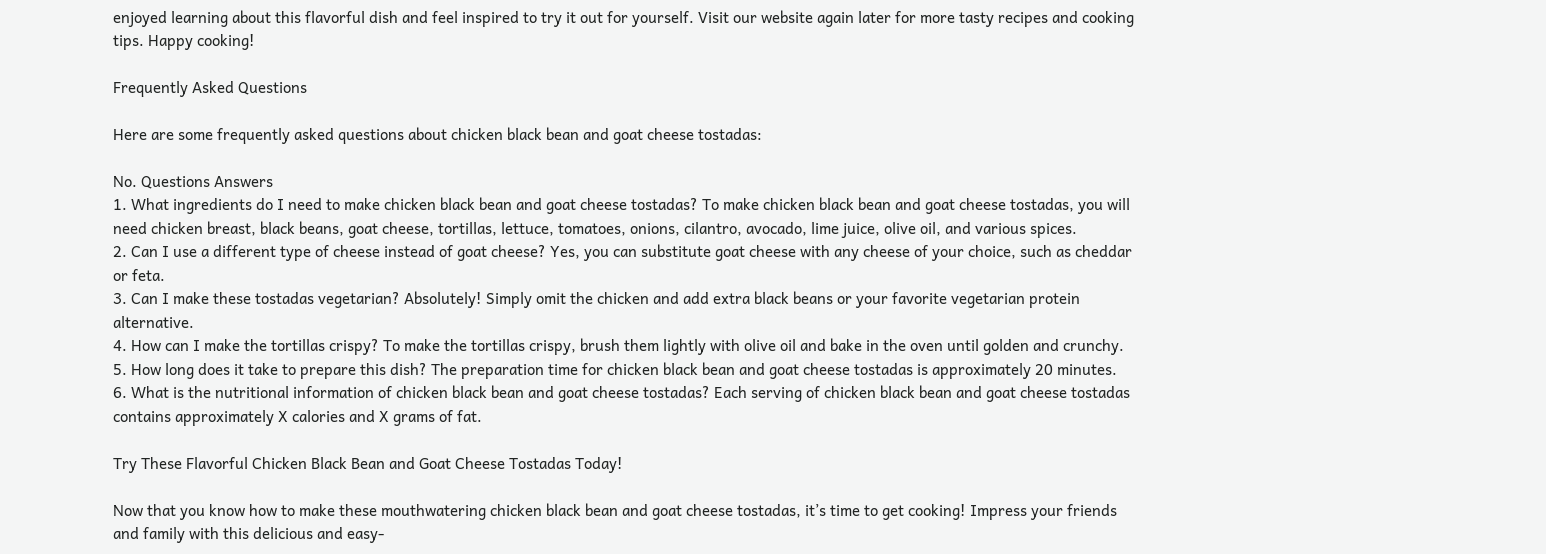enjoyed learning about this flavorful dish and feel inspired to try it out for yourself. Visit our website again later for more tasty recipes and cooking tips. Happy cooking!

Frequently Asked Questions

Here are some frequently asked questions about chicken black bean and goat cheese tostadas:

No. Questions Answers
1. What ingredients do I need to make chicken black bean and goat cheese tostadas? To make chicken black bean and goat cheese tostadas, you will need chicken breast, black beans, goat cheese, tortillas, lettuce, tomatoes, onions, cilantro, avocado, lime juice, olive oil, and various spices.
2. Can I use a different type of cheese instead of goat cheese? Yes, you can substitute goat cheese with any cheese of your choice, such as cheddar or feta.
3. Can I make these tostadas vegetarian? Absolutely! Simply omit the chicken and add extra black beans or your favorite vegetarian protein alternative.
4. How can I make the tortillas crispy? To make the tortillas crispy, brush them lightly with olive oil and bake in the oven until golden and crunchy.
5. How long does it take to prepare this dish? The preparation time for chicken black bean and goat cheese tostadas is approximately 20 minutes.
6. What is the nutritional information of chicken black bean and goat cheese tostadas? Each serving of chicken black bean and goat cheese tostadas contains approximately X calories and X grams of fat.

Try These Flavorful Chicken Black Bean and Goat Cheese Tostadas Today!

Now that you know how to make these mouthwatering chicken black bean and goat cheese tostadas, it’s time to get cooking! Impress your friends and family with this delicious and easy-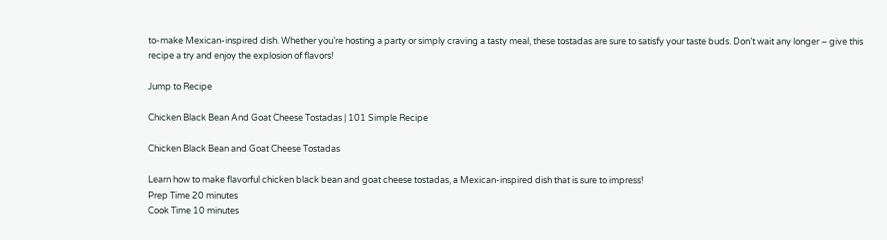to-make Mexican-inspired dish. Whether you’re hosting a party or simply craving a tasty meal, these tostadas are sure to satisfy your taste buds. Don’t wait any longer – give this recipe a try and enjoy the explosion of flavors!

Jump to Recipe

Chicken Black Bean And Goat Cheese Tostadas | 101 Simple Recipe

Chicken Black Bean and Goat Cheese Tostadas

Learn how to make flavorful chicken black bean and goat cheese tostadas, a Mexican-inspired dish that is sure to impress!
Prep Time 20 minutes
Cook Time 10 minutes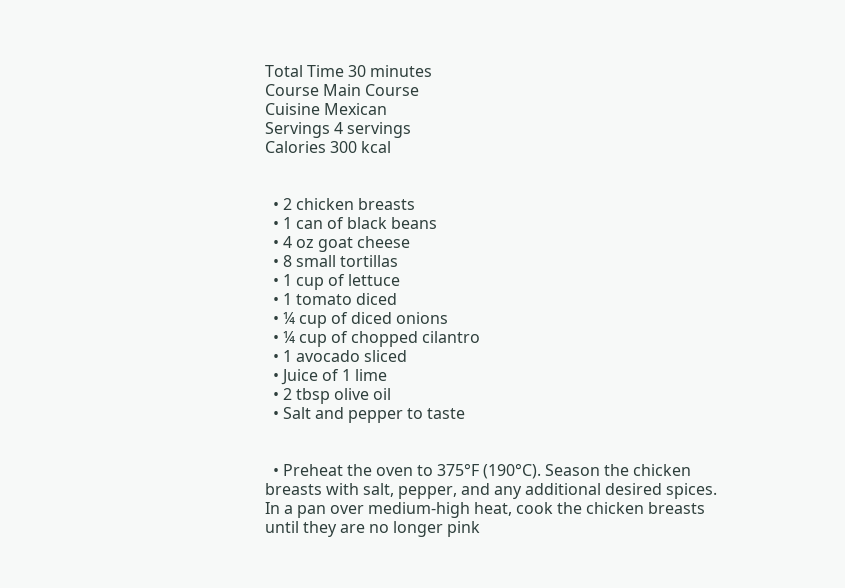Total Time 30 minutes
Course Main Course
Cuisine Mexican
Servings 4 servings
Calories 300 kcal


  • 2 chicken breasts
  • 1 can of black beans
  • 4 oz goat cheese
  • 8 small tortillas
  • 1 cup of lettuce
  • 1 tomato diced
  • ¼ cup of diced onions
  • ¼ cup of chopped cilantro
  • 1 avocado sliced
  • Juice of 1 lime
  • 2 tbsp olive oil
  • Salt and pepper to taste


  • Preheat the oven to 375°F (190°C). Season the chicken breasts with salt, pepper, and any additional desired spices. In a pan over medium-high heat, cook the chicken breasts until they are no longer pink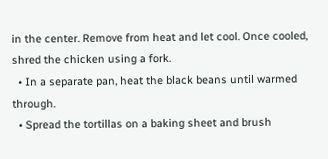in the center. Remove from heat and let cool. Once cooled, shred the chicken using a fork.
  • In a separate pan, heat the black beans until warmed through.
  • Spread the tortillas on a baking sheet and brush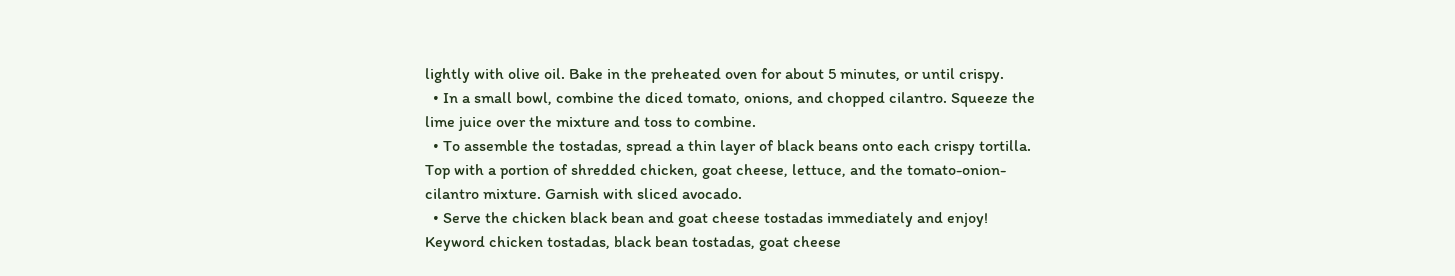lightly with olive oil. Bake in the preheated oven for about 5 minutes, or until crispy.
  • In a small bowl, combine the diced tomato, onions, and chopped cilantro. Squeeze the lime juice over the mixture and toss to combine.
  • To assemble the tostadas, spread a thin layer of black beans onto each crispy tortilla. Top with a portion of shredded chicken, goat cheese, lettuce, and the tomato-onion-cilantro mixture. Garnish with sliced avocado.
  • Serve the chicken black bean and goat cheese tostadas immediately and enjoy!
Keyword chicken tostadas, black bean tostadas, goat cheese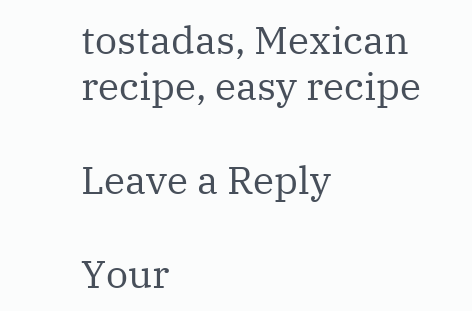tostadas, Mexican recipe, easy recipe

Leave a Reply

Your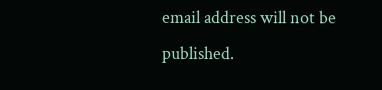email address will not be published.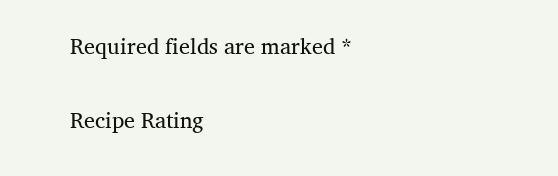Required fields are marked *

Recipe Rating